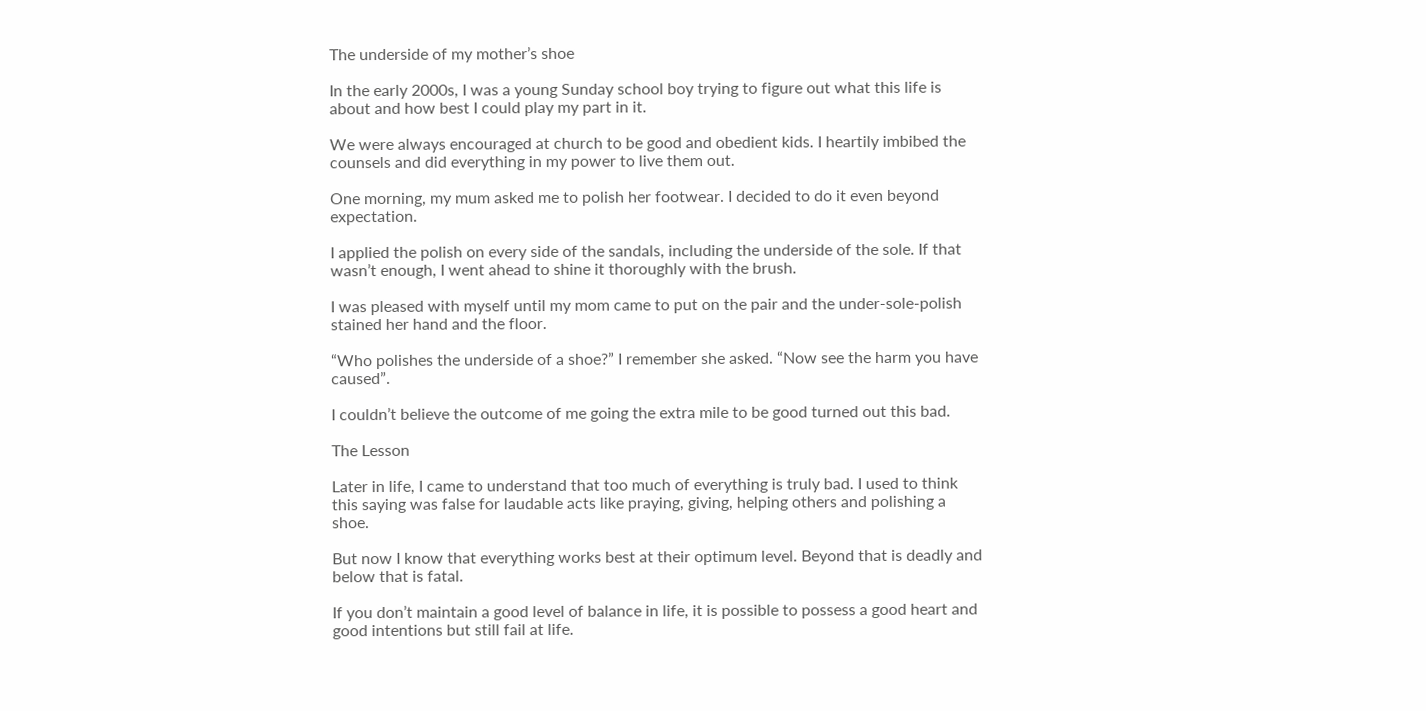The underside of my mother’s shoe

In the early 2000s, I was a young Sunday school boy trying to figure out what this life is about and how best I could play my part in it.

We were always encouraged at church to be good and obedient kids. I heartily imbibed the counsels and did everything in my power to live them out.

One morning, my mum asked me to polish her footwear. I decided to do it even beyond expectation.

I applied the polish on every side of the sandals, including the underside of the sole. If that wasn’t enough, I went ahead to shine it thoroughly with the brush.

I was pleased with myself until my mom came to put on the pair and the under-sole-polish stained her hand and the floor.

“Who polishes the underside of a shoe?” I remember she asked. “Now see the harm you have caused”.

I couldn’t believe the outcome of me going the extra mile to be good turned out this bad.

The Lesson

Later in life, I came to understand that too much of everything is truly bad. I used to think this saying was false for laudable acts like praying, giving, helping others and polishing a shoe.

But now I know that everything works best at their optimum level. Beyond that is deadly and below that is fatal.

If you don’t maintain a good level of balance in life, it is possible to possess a good heart and good intentions but still fail at life.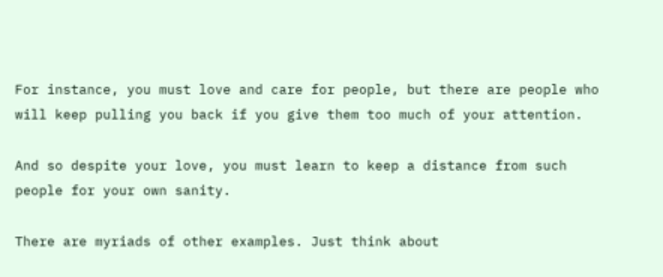For instance, you must love and care for people, but there are people who will keep pulling you back if you give them too much of your attention.

And so despite your love, you must learn to keep a distance from such people for your own sanity.

There are myriads of other examples. Just think about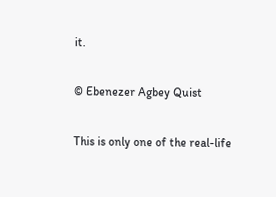it.

© Ebenezer Agbey Quist

This is only one of the real-life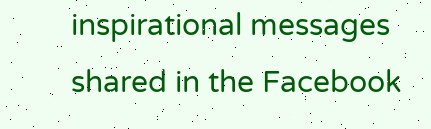inspirational messages shared in the Facebook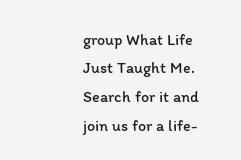group What Life Just Taught Me. Search for it and join us for a life-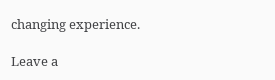changing experience.

Leave a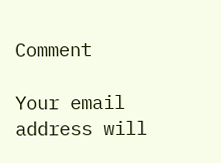Comment

Your email address will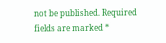not be published. Required fields are marked *